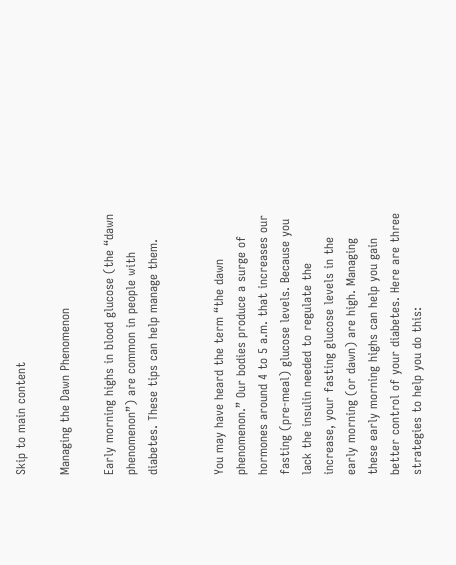Skip to main content

Managing the Dawn Phenomenon

Early morning highs in blood glucose (the “dawn phenomenon”) are common in people with diabetes. These tips can help manage them.


You may have heard the term “the dawn phenomenon.” Our bodies produce a surge of hormones around 4 to 5 a.m. that increases our fasting (pre-meal) glucose levels. Because you lack the insulin needed to regulate the increase, your fasting glucose levels in the early morning (or dawn) are high. Managing these early morning highs can help you gain better control of your diabetes. Here are three strategies to help you do this: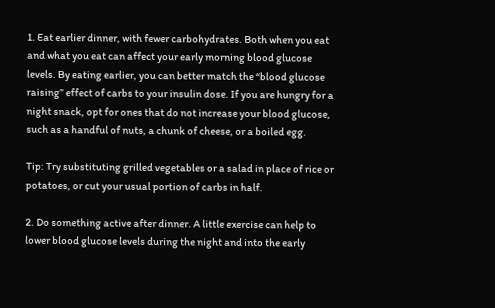1. Eat earlier dinner, with fewer carbohydrates. Both when you eat and what you eat can affect your early morning blood glucose levels. By eating earlier, you can better match the “blood glucose raising” effect of carbs to your insulin dose. If you are hungry for a night snack, opt for ones that do not increase your blood glucose, such as a handful of nuts, a chunk of cheese, or a boiled egg.

Tip: Try substituting grilled vegetables or a salad in place of rice or potatoes, or cut your usual portion of carbs in half.

2. Do something active after dinner. A little exercise can help to lower blood glucose levels during the night and into the early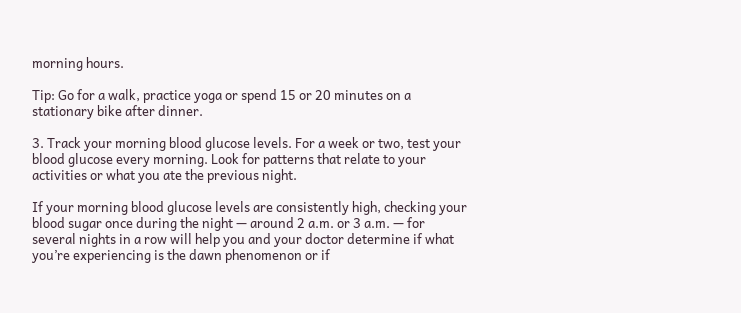morning hours.

Tip: Go for a walk, practice yoga or spend 15 or 20 minutes on a stationary bike after dinner.

3. Track your morning blood glucose levels. For a week or two, test your blood glucose every morning. Look for patterns that relate to your activities or what you ate the previous night.

If your morning blood glucose levels are consistently high, checking your blood sugar once during the night — around 2 a.m. or 3 a.m. — for several nights in a row will help you and your doctor determine if what you’re experiencing is the dawn phenomenon or if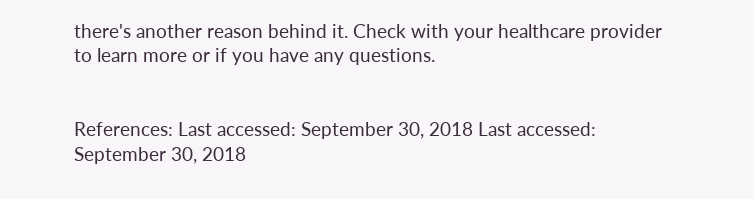there's another reason behind it. Check with your healthcare provider to learn more or if you have any questions.


References: Last accessed: September 30, 2018 Last accessed: September 30, 2018